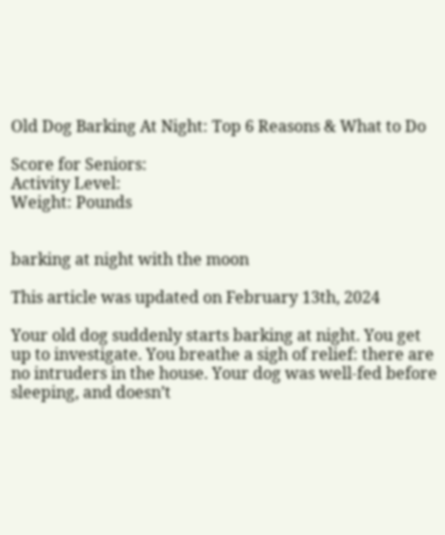Old Dog Barking At Night: Top 6 Reasons & What to Do

Score for Seniors:
Activity Level:
Weight: Pounds


barking at night with the moon

This article was updated on February 13th, 2024

Your old dog suddenly starts barking at night. You get up to investigate. You breathe a sigh of relief: there are no intruders in the house. Your dog was well-fed before sleeping, and doesn’t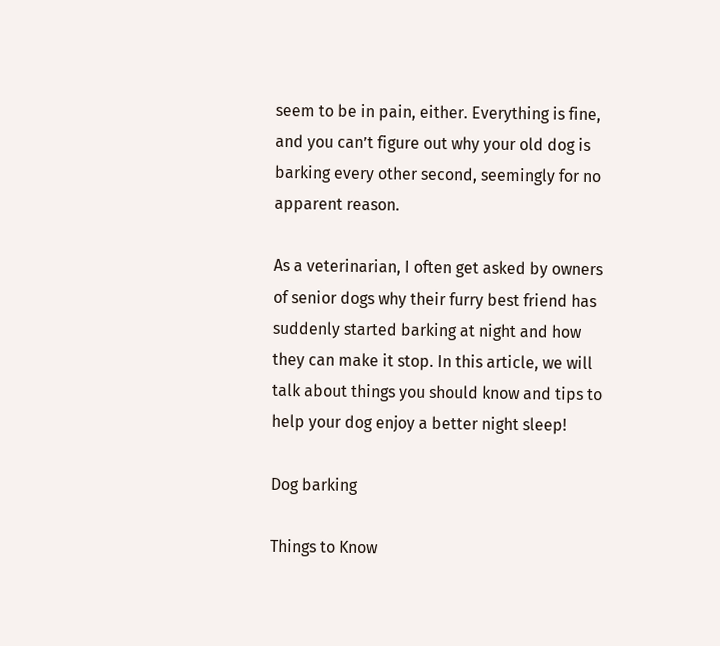seem to be in pain, either. Everything is fine, and you can’t figure out why your old dog is barking every other second, seemingly for no apparent reason.

As a veterinarian, I often get asked by owners of senior dogs why their furry best friend has suddenly started barking at night and how they can make it stop. In this article, we will talk about things you should know and tips to help your dog enjoy a better night sleep!

Dog barking

Things to Know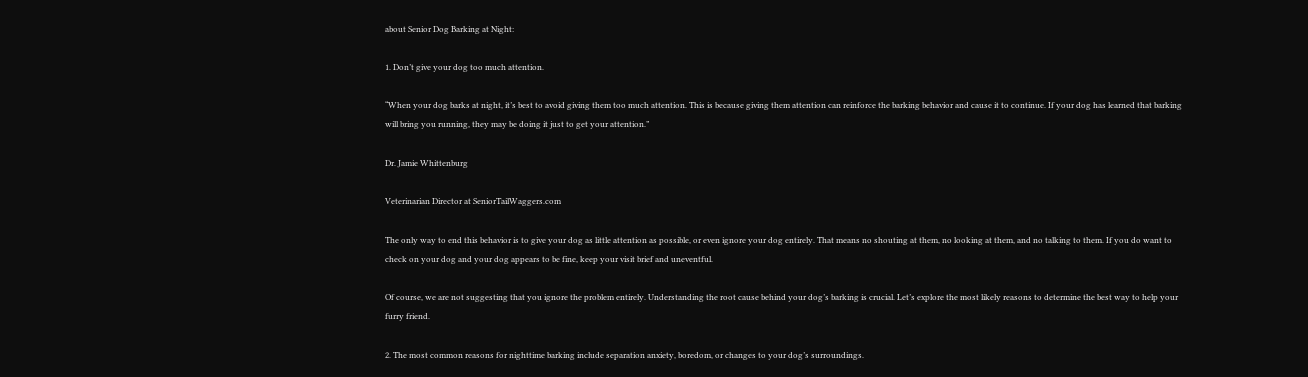about Senior Dog Barking at Night:

1. Don’t give your dog too much attention.

“When your dog barks at night, it’s best to avoid giving them too much attention. This is because giving them attention can reinforce the barking behavior and cause it to continue. If your dog has learned that barking will bring you running, they may be doing it just to get your attention.”

Dr. Jamie Whittenburg

Veterinarian Director at SeniorTailWaggers.com

The only way to end this behavior is to give your dog as little attention as possible, or even ignore your dog entirely. That means no shouting at them, no looking at them, and no talking to them. If you do want to check on your dog and your dog appears to be fine, keep your visit brief and uneventful.

Of course, we are not suggesting that you ignore the problem entirely. Understanding the root cause behind your dog’s barking is crucial. Let’s explore the most likely reasons to determine the best way to help your furry friend.

2. The most common reasons for nighttime barking include separation anxiety, boredom, or changes to your dog’s surroundings.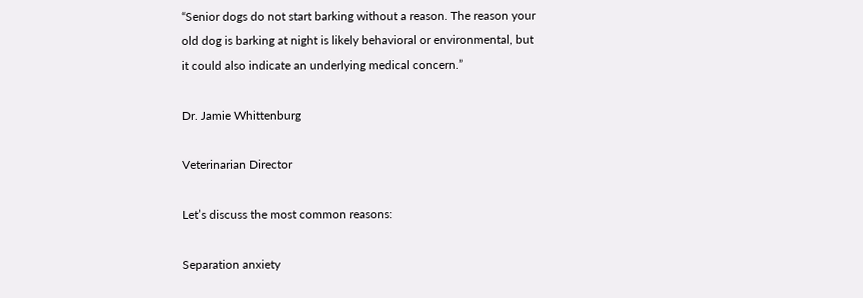“Senior dogs do not start barking without a reason. The reason your old dog is barking at night is likely behavioral or environmental, but it could also indicate an underlying medical concern.”

Dr. Jamie Whittenburg

Veterinarian Director

Let’s discuss the most common reasons:

Separation anxiety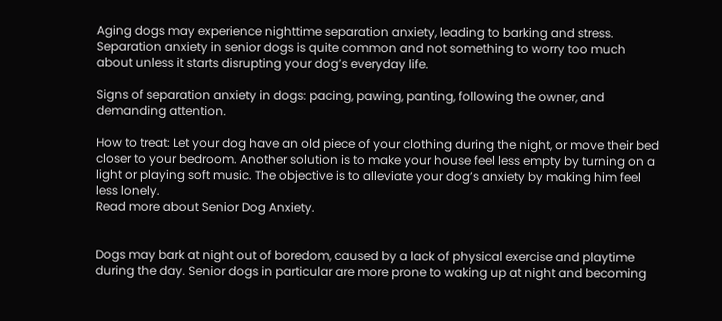Aging dogs may experience nighttime separation anxiety, leading to barking and stress. Separation anxiety in senior dogs is quite common and not something to worry too much about unless it starts disrupting your dog’s everyday life.

Signs of separation anxiety in dogs: pacing, pawing, panting, following the owner, and demanding attention.

How to treat: Let your dog have an old piece of your clothing during the night, or move their bed closer to your bedroom. Another solution is to make your house feel less empty by turning on a light or playing soft music. The objective is to alleviate your dog’s anxiety by making him feel less lonely.
Read more about Senior Dog Anxiety.


Dogs may bark at night out of boredom, caused by a lack of physical exercise and playtime during the day. Senior dogs in particular are more prone to waking up at night and becoming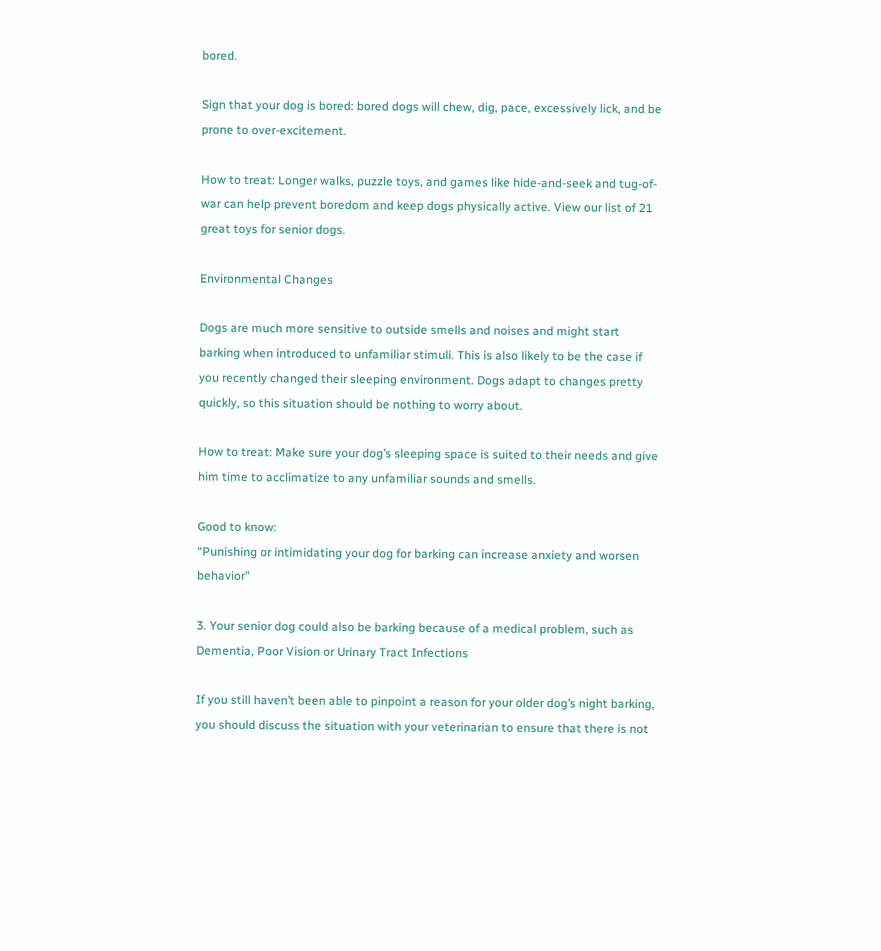bored.

Sign that your dog is bored: bored dogs will chew, dig, pace, excessively lick, and be prone to over-excitement.

How to treat: Longer walks, puzzle toys, and games like hide-and-seek and tug-of-war can help prevent boredom and keep dogs physically active. View our list of 21 great toys for senior dogs.

Environmental Changes

Dogs are much more sensitive to outside smells and noises and might start barking when introduced to unfamiliar stimuli. This is also likely to be the case if you recently changed their sleeping environment. Dogs adapt to changes pretty quickly, so this situation should be nothing to worry about.

How to treat: Make sure your dog’s sleeping space is suited to their needs and give him time to acclimatize to any unfamiliar sounds and smells.

Good to know:
“Punishing or intimidating your dog for barking can increase anxiety and worsen behavior”

3. Your senior dog could also be barking because of a medical problem, such as Dementia, Poor Vision or Urinary Tract Infections

If you still haven’t been able to pinpoint a reason for your older dog’s night barking, you should discuss the situation with your veterinarian to ensure that there is not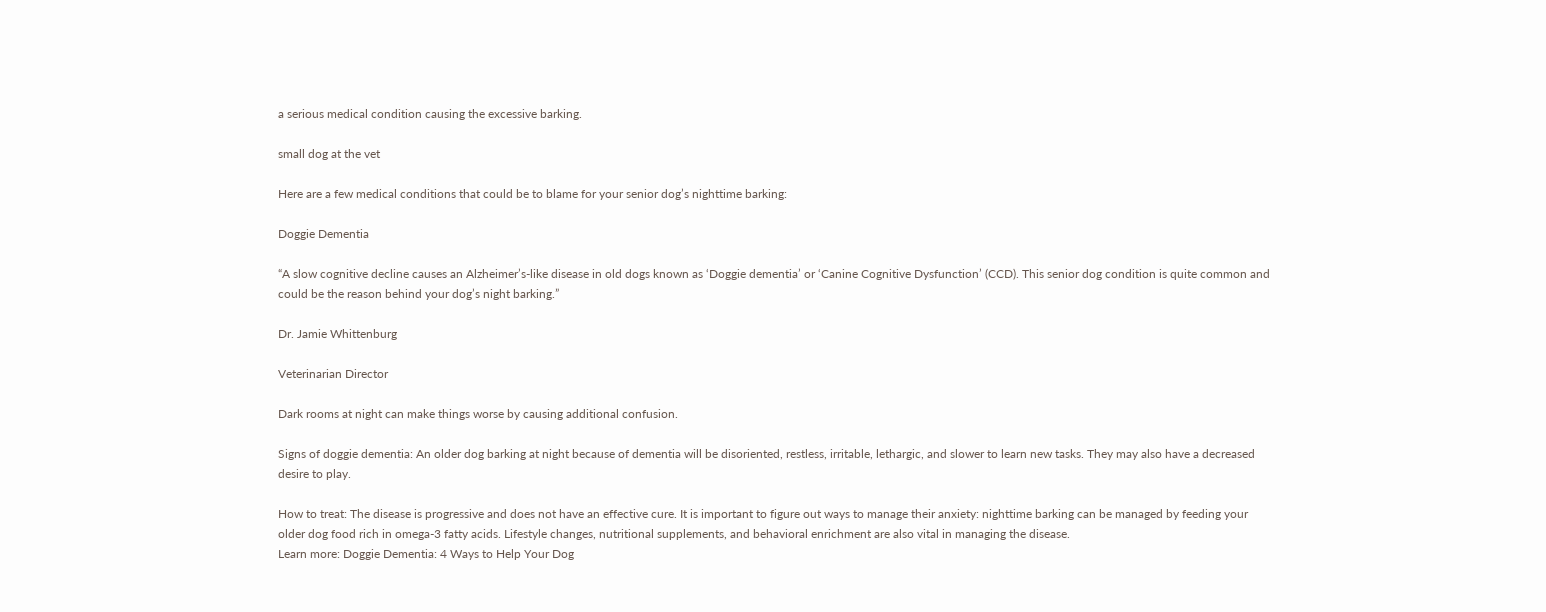a serious medical condition causing the excessive barking.

small dog at the vet

Here are a few medical conditions that could be to blame for your senior dog’s nighttime barking:

Doggie Dementia

“A slow cognitive decline causes an Alzheimer’s-like disease in old dogs known as ‘Doggie dementia’ or ‘Canine Cognitive Dysfunction’ (CCD). This senior dog condition is quite common and could be the reason behind your dog’s night barking.”

Dr. Jamie Whittenburg

Veterinarian Director

Dark rooms at night can make things worse by causing additional confusion.

Signs of doggie dementia: An older dog barking at night because of dementia will be disoriented, restless, irritable, lethargic, and slower to learn new tasks. They may also have a decreased desire to play.

How to treat: The disease is progressive and does not have an effective cure. It is important to figure out ways to manage their anxiety: nighttime barking can be managed by feeding your older dog food rich in omega-3 fatty acids. Lifestyle changes, nutritional supplements, and behavioral enrichment are also vital in managing the disease.
Learn more: Doggie Dementia: 4 Ways to Help Your Dog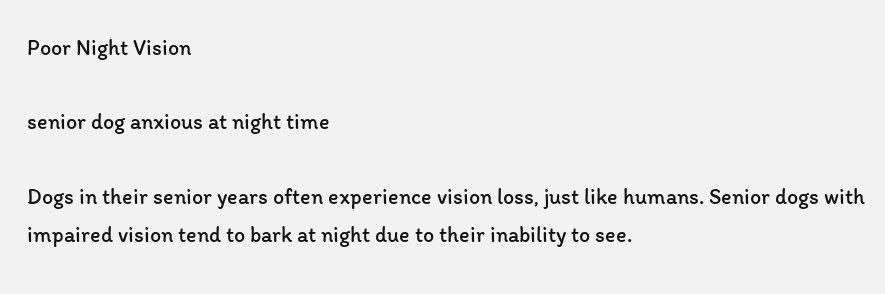Poor Night Vision

senior dog anxious at night time

Dogs in their senior years often experience vision loss, just like humans. Senior dogs with impaired vision tend to bark at night due to their inability to see.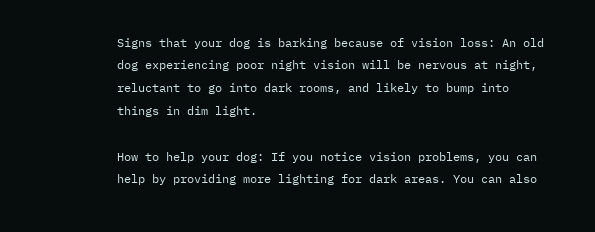Signs that your dog is barking because of vision loss: An old dog experiencing poor night vision will be nervous at night, reluctant to go into dark rooms, and likely to bump into things in dim light.

How to help your dog: If you notice vision problems, you can help by providing more lighting for dark areas. You can also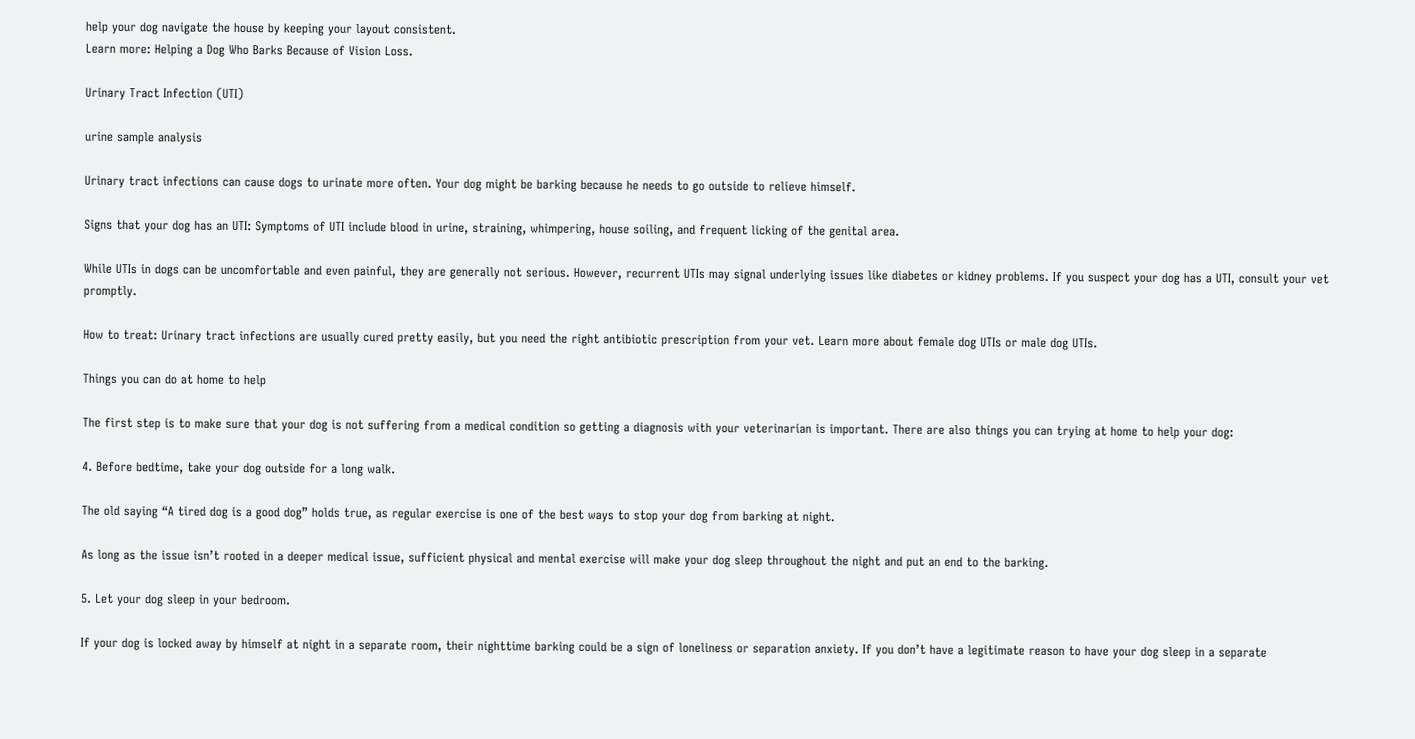help your dog navigate the house by keeping your layout consistent.
Learn more: Helping a Dog Who Barks Because of Vision Loss.

Urinary Tract Infection (UTI)

urine sample analysis

Urinary tract infections can cause dogs to urinate more often. Your dog might be barking because he needs to go outside to relieve himself.

Signs that your dog has an UTI: Symptoms of UTI include blood in urine, straining, whimpering, house soiling, and frequent licking of the genital area.

While UTIs in dogs can be uncomfortable and even painful, they are generally not serious. However, recurrent UTIs may signal underlying issues like diabetes or kidney problems. If you suspect your dog has a UTI, consult your vet promptly.

How to treat: Urinary tract infections are usually cured pretty easily, but you need the right antibiotic prescription from your vet. Learn more about female dog UTIs or male dog UTIs.

Things you can do at home to help

The first step is to make sure that your dog is not suffering from a medical condition so getting a diagnosis with your veterinarian is important. There are also things you can trying at home to help your dog:

4. Before bedtime, take your dog outside for a long walk.

The old saying “A tired dog is a good dog” holds true, as regular exercise is one of the best ways to stop your dog from barking at night.

As long as the issue isn’t rooted in a deeper medical issue, sufficient physical and mental exercise will make your dog sleep throughout the night and put an end to the barking.

5. Let your dog sleep in your bedroom.

If your dog is locked away by himself at night in a separate room, their nighttime barking could be a sign of loneliness or separation anxiety. If you don’t have a legitimate reason to have your dog sleep in a separate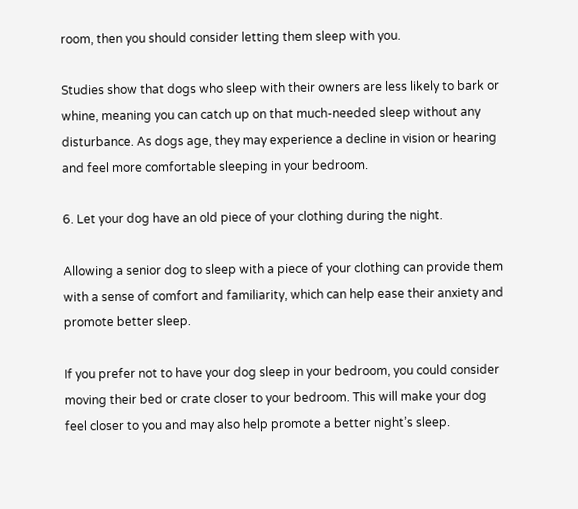room, then you should consider letting them sleep with you.

Studies show that dogs who sleep with their owners are less likely to bark or whine, meaning you can catch up on that much-needed sleep without any disturbance. As dogs age, they may experience a decline in vision or hearing and feel more comfortable sleeping in your bedroom.

6. Let your dog have an old piece of your clothing during the night.

Allowing a senior dog to sleep with a piece of your clothing can provide them with a sense of comfort and familiarity, which can help ease their anxiety and promote better sleep.

If you prefer not to have your dog sleep in your bedroom, you could consider moving their bed or crate closer to your bedroom. This will make your dog feel closer to you and may also help promote a better night’s sleep.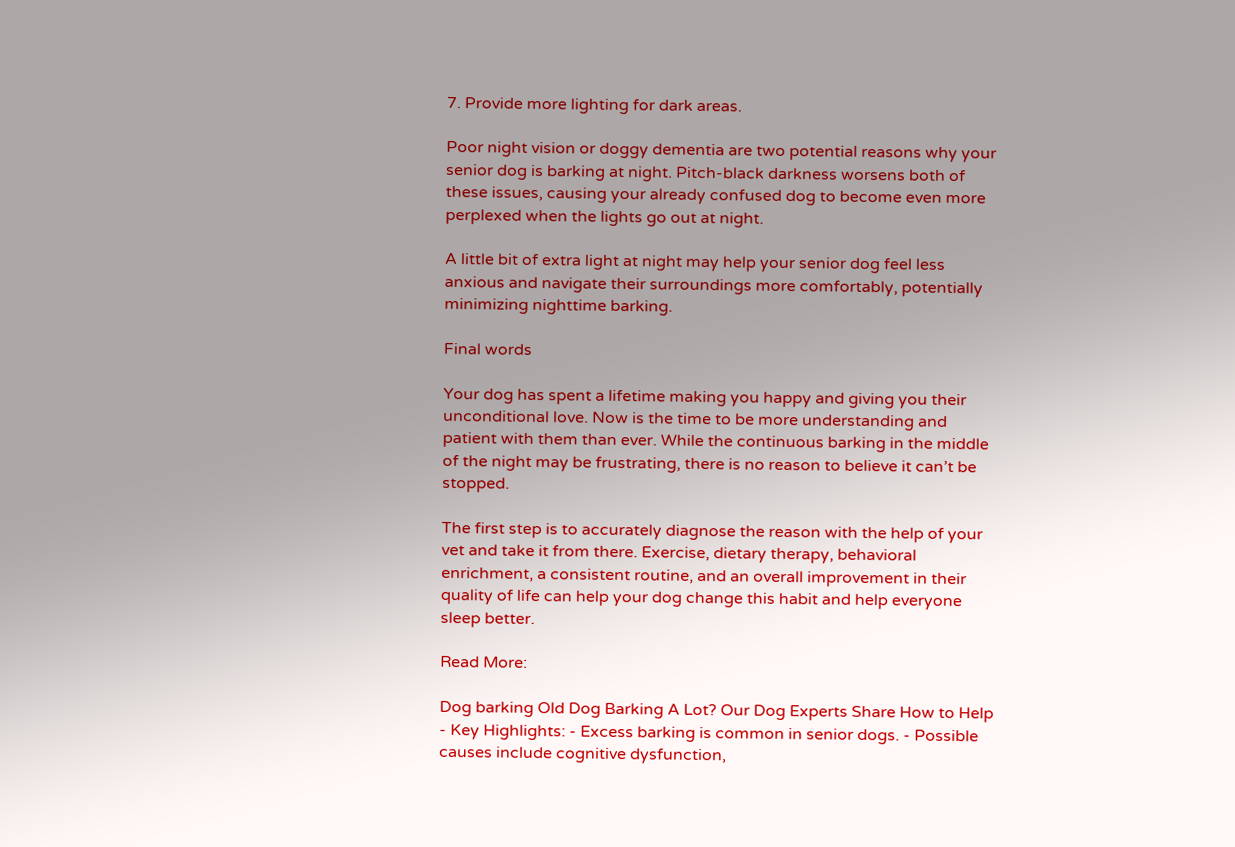7. Provide more lighting for dark areas.

Poor night vision or doggy dementia are two potential reasons why your senior dog is barking at night. Pitch-black darkness worsens both of these issues, causing your already confused dog to become even more perplexed when the lights go out at night.

A little bit of extra light at night may help your senior dog feel less anxious and navigate their surroundings more comfortably, potentially minimizing nighttime barking.

Final words

Your dog has spent a lifetime making you happy and giving you their unconditional love. Now is the time to be more understanding and patient with them than ever. While the continuous barking in the middle of the night may be frustrating, there is no reason to believe it can’t be stopped.

The first step is to accurately diagnose the reason with the help of your vet and take it from there. Exercise, dietary therapy, behavioral enrichment, a consistent routine, and an overall improvement in their quality of life can help your dog change this habit and help everyone sleep better.

Read More:

Dog barking Old Dog Barking A Lot? Our Dog Experts Share How to Help - Key Highlights: - Excess barking is common in senior dogs. - Possible causes include cognitive dysfunction,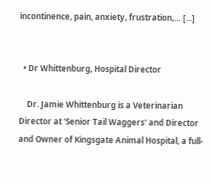incontinence, pain, anxiety, frustration,… [...]


  • Dr Whittenburg, Hospital Director

    Dr. Jamie Whittenburg is a Veterinarian Director at 'Senior Tail Waggers' and Director and Owner of Kingsgate Animal Hospital, a full-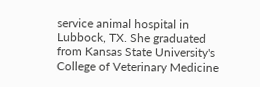service animal hospital in Lubbock, TX. She graduated from Kansas State University's College of Veterinary Medicine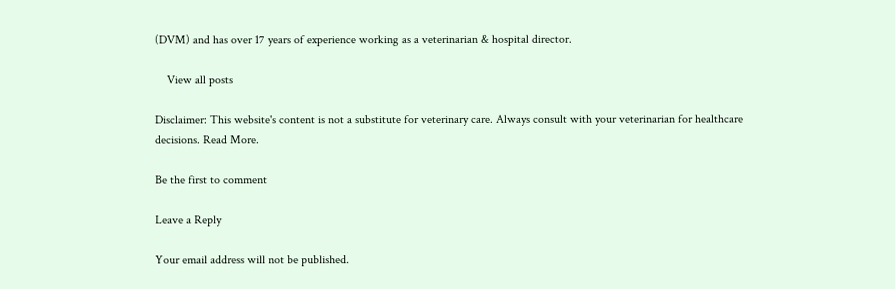(DVM) and has over 17 years of experience working as a veterinarian & hospital director.

    View all posts

Disclaimer: This website's content is not a substitute for veterinary care. Always consult with your veterinarian for healthcare decisions. Read More.

Be the first to comment

Leave a Reply

Your email address will not be published.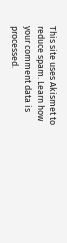This site uses Akismet to reduce spam. Learn how your comment data is processed.